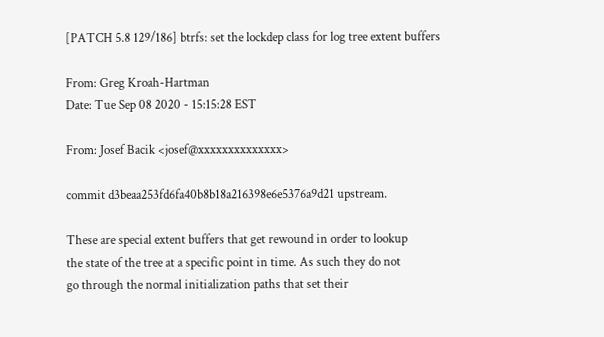[PATCH 5.8 129/186] btrfs: set the lockdep class for log tree extent buffers

From: Greg Kroah-Hartman
Date: Tue Sep 08 2020 - 15:15:28 EST

From: Josef Bacik <josef@xxxxxxxxxxxxxx>

commit d3beaa253fd6fa40b8b18a216398e6e5376a9d21 upstream.

These are special extent buffers that get rewound in order to lookup
the state of the tree at a specific point in time. As such they do not
go through the normal initialization paths that set their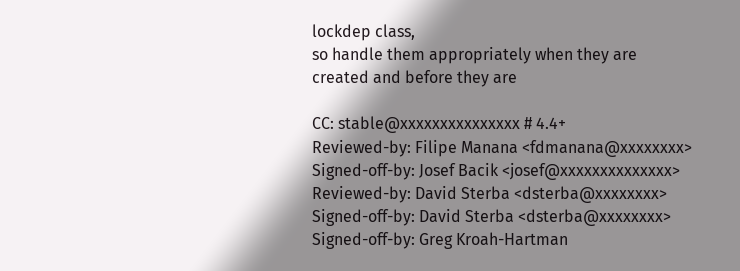lockdep class,
so handle them appropriately when they are created and before they are

CC: stable@xxxxxxxxxxxxxxx # 4.4+
Reviewed-by: Filipe Manana <fdmanana@xxxxxxxx>
Signed-off-by: Josef Bacik <josef@xxxxxxxxxxxxxx>
Reviewed-by: David Sterba <dsterba@xxxxxxxx>
Signed-off-by: David Sterba <dsterba@xxxxxxxx>
Signed-off-by: Greg Kroah-Hartman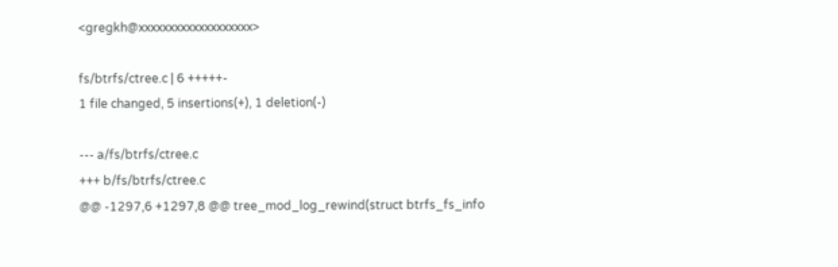<gregkh@xxxxxxxxxxxxxxxxxxx>

fs/btrfs/ctree.c | 6 +++++-
1 file changed, 5 insertions(+), 1 deletion(-)

--- a/fs/btrfs/ctree.c
+++ b/fs/btrfs/ctree.c
@@ -1297,6 +1297,8 @@ tree_mod_log_rewind(struct btrfs_fs_info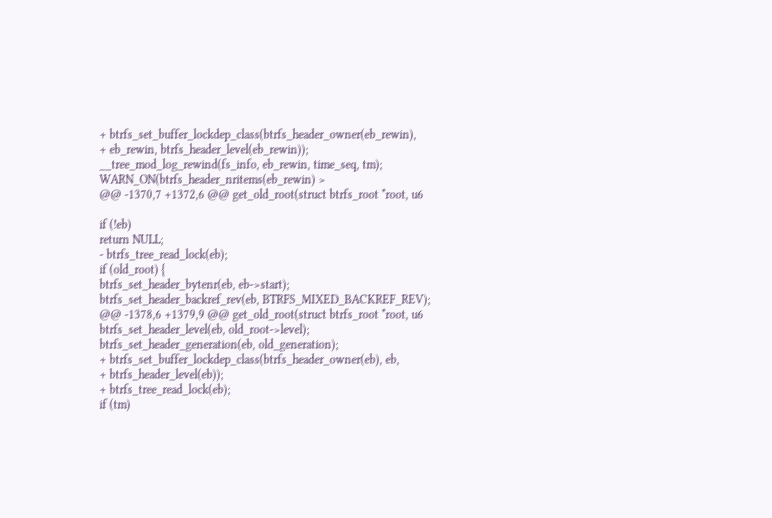+ btrfs_set_buffer_lockdep_class(btrfs_header_owner(eb_rewin),
+ eb_rewin, btrfs_header_level(eb_rewin));
__tree_mod_log_rewind(fs_info, eb_rewin, time_seq, tm);
WARN_ON(btrfs_header_nritems(eb_rewin) >
@@ -1370,7 +1372,6 @@ get_old_root(struct btrfs_root *root, u6

if (!eb)
return NULL;
- btrfs_tree_read_lock(eb);
if (old_root) {
btrfs_set_header_bytenr(eb, eb->start);
btrfs_set_header_backref_rev(eb, BTRFS_MIXED_BACKREF_REV);
@@ -1378,6 +1379,9 @@ get_old_root(struct btrfs_root *root, u6
btrfs_set_header_level(eb, old_root->level);
btrfs_set_header_generation(eb, old_generation);
+ btrfs_set_buffer_lockdep_class(btrfs_header_owner(eb), eb,
+ btrfs_header_level(eb));
+ btrfs_tree_read_lock(eb);
if (tm)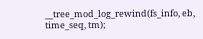__tree_mod_log_rewind(fs_info, eb, time_seq, tm);